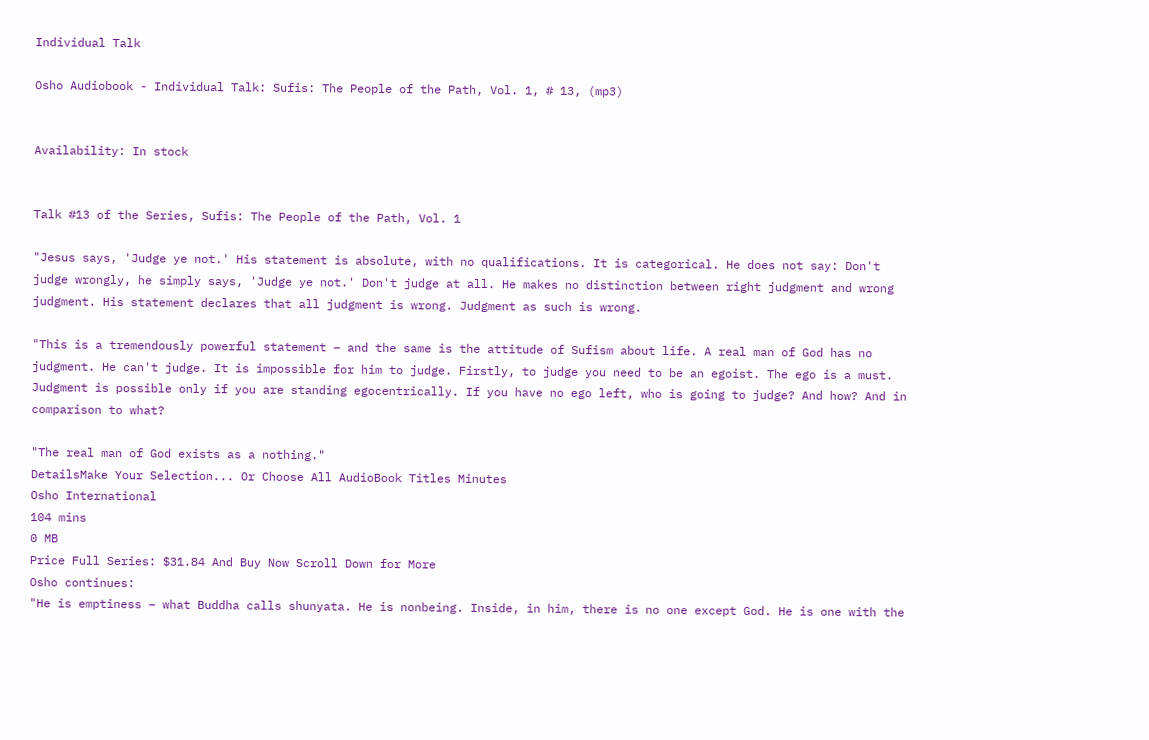Individual Talk

Osho Audiobook - Individual Talk: Sufis: The People of the Path, Vol. 1, # 13, (mp3)


Availability: In stock


Talk #13 of the Series, Sufis: The People of the Path, Vol. 1

"Jesus says, 'Judge ye not.' His statement is absolute, with no qualifications. It is categorical. He does not say: Don't judge wrongly, he simply says, 'Judge ye not.' Don't judge at all. He makes no distinction between right judgment and wrong judgment. His statement declares that all judgment is wrong. Judgment as such is wrong.

"This is a tremendously powerful statement – and the same is the attitude of Sufism about life. A real man of God has no judgment. He can't judge. It is impossible for him to judge. Firstly, to judge you need to be an egoist. The ego is a must. Judgment is possible only if you are standing egocentrically. If you have no ego left, who is going to judge? And how? And in comparison to what?

"The real man of God exists as a nothing."
DetailsMake Your Selection... Or Choose All AudioBook Titles Minutes
Osho International
104 mins
0 MB
Price Full Series: $31.84 And Buy Now Scroll Down for More
Osho continues:
"He is emptiness – what Buddha calls shunyata. He is nonbeing. Inside, in him, there is no one except God. He is one with the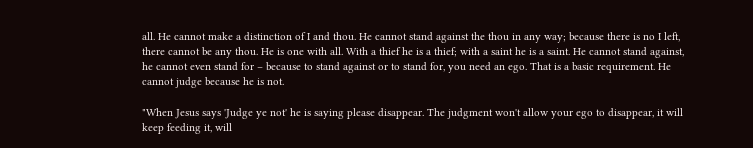all. He cannot make a distinction of I and thou. He cannot stand against the thou in any way; because there is no I left, there cannot be any thou. He is one with all. With a thief he is a thief; with a saint he is a saint. He cannot stand against, he cannot even stand for – because to stand against or to stand for, you need an ego. That is a basic requirement. He cannot judge because he is not.

"When Jesus says 'Judge ye not' he is saying please disappear. The judgment won't allow your ego to disappear, it will keep feeding it, will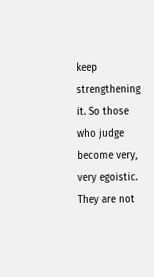keep strengthening it. So those who judge become very, very egoistic. They are not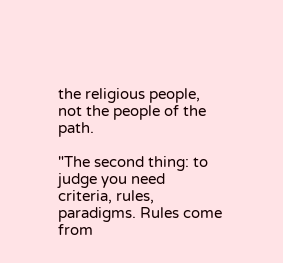the religious people, not the people of the path.

"The second thing: to judge you need criteria, rules, paradigms. Rules come from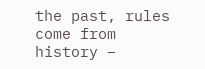the past, rules come from history –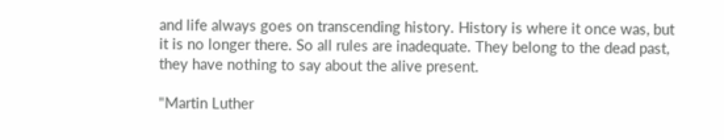and life always goes on transcending history. History is where it once was, but it is no longer there. So all rules are inadequate. They belong to the dead past, they have nothing to say about the alive present.

"Martin Luther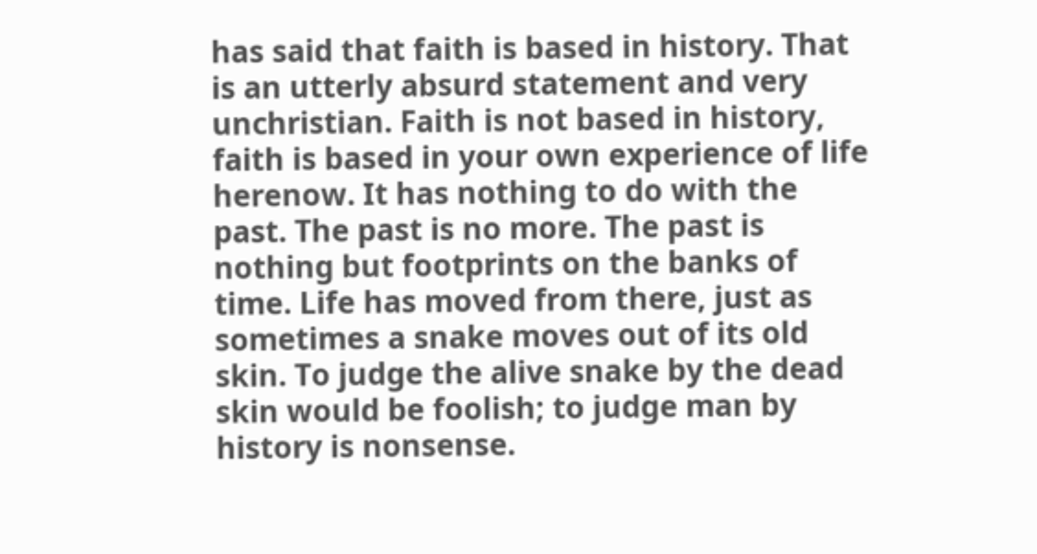has said that faith is based in history. That is an utterly absurd statement and very unchristian. Faith is not based in history, faith is based in your own experience of life herenow. It has nothing to do with the past. The past is no more. The past is nothing but footprints on the banks of time. Life has moved from there, just as sometimes a snake moves out of its old skin. To judge the alive snake by the dead skin would be foolish; to judge man by history is nonsense.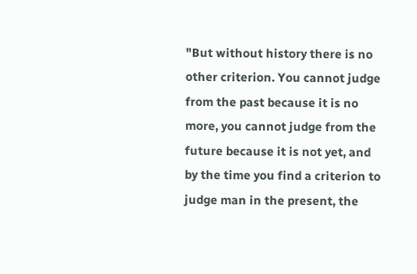"But without history there is no other criterion. You cannot judge from the past because it is no more, you cannot judge from the future because it is not yet, and by the time you find a criterion to judge man in the present, the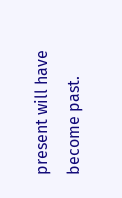present will have become past.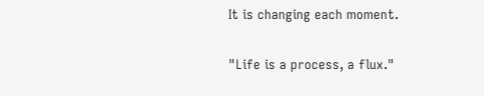It is changing each moment.

"Life is a process, a flux."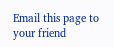Email this page to your friend